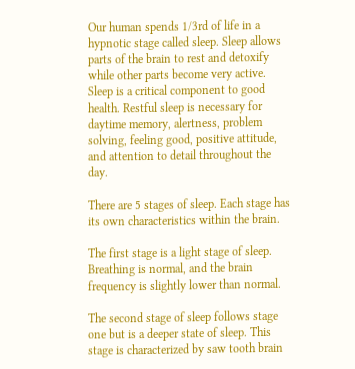Our human spends 1/3rd of life in a hypnotic stage called sleep. Sleep allows parts of the brain to rest and detoxify while other parts become very active. Sleep is a critical component to good health. Restful sleep is necessary for daytime memory, alertness, problem solving, feeling good, positive attitude, and attention to detail throughout the day.

There are 5 stages of sleep. Each stage has its own characteristics within the brain.

The first stage is a light stage of sleep. Breathing is normal, and the brain frequency is slightly lower than normal.

The second stage of sleep follows stage one but is a deeper state of sleep. This stage is characterized by saw tooth brain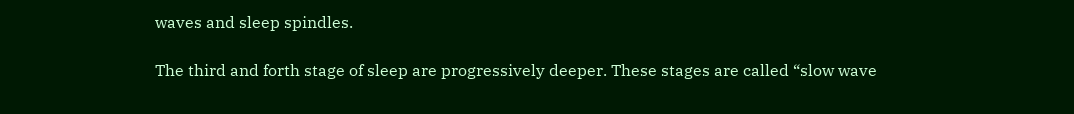waves and sleep spindles.

The third and forth stage of sleep are progressively deeper. These stages are called “slow wave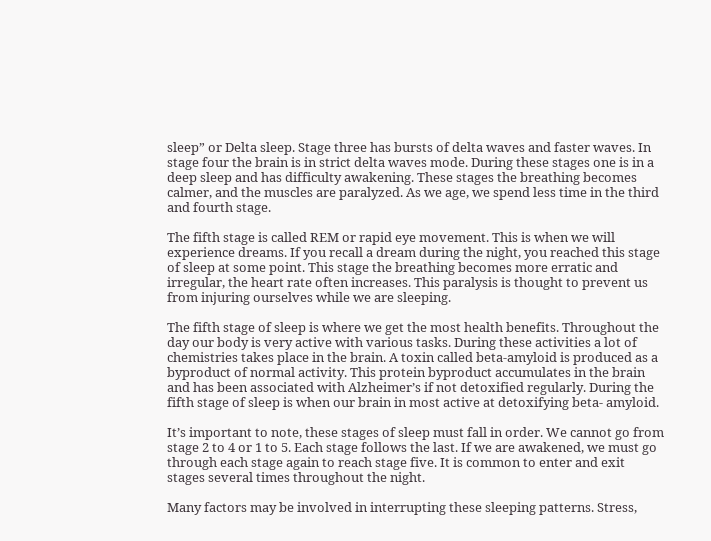sleep” or Delta sleep. Stage three has bursts of delta waves and faster waves. In stage four the brain is in strict delta waves mode. During these stages one is in a deep sleep and has difficulty awakening. These stages the breathing becomes calmer, and the muscles are paralyzed. As we age, we spend less time in the third and fourth stage.

The fifth stage is called REM or rapid eye movement. This is when we will experience dreams. If you recall a dream during the night, you reached this stage of sleep at some point. This stage the breathing becomes more erratic and irregular, the heart rate often increases. This paralysis is thought to prevent us from injuring ourselves while we are sleeping.

The fifth stage of sleep is where we get the most health benefits. Throughout the day our body is very active with various tasks. During these activities a lot of chemistries takes place in the brain. A toxin called beta-amyloid is produced as a byproduct of normal activity. This protein byproduct accumulates in the brain and has been associated with Alzheimer’s if not detoxified regularly. During the fifth stage of sleep is when our brain in most active at detoxifying beta- amyloid.

It’s important to note, these stages of sleep must fall in order. We cannot go from stage 2 to 4 or 1 to 5. Each stage follows the last. If we are awakened, we must go through each stage again to reach stage five. It is common to enter and exit stages several times throughout the night.

Many factors may be involved in interrupting these sleeping patterns. Stress,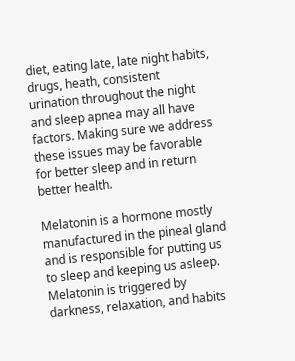diet, eating late, late night habits, drugs, heath, consistent urination throughout the night and sleep apnea may all have factors. Making sure we address these issues may be favorable for better sleep and in return better health.

Melatonin is a hormone mostly manufactured in the pineal gland and is responsible for putting us to sleep and keeping us asleep. Melatonin is triggered by darkness, relaxation, and habits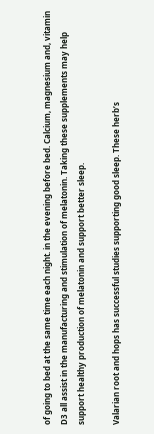of going to bed at the same time each night. in the evening before bed. Calcium, magnesium and, vitamin D3 all assist in the manufacturing and stimulation of melatonin. Taking these supplements may help support healthy production of melatonin and support better sleep.

Valarian root and hops has successful studies supporting good sleep. These herb’s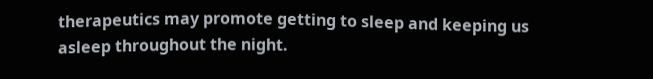therapeutics may promote getting to sleep and keeping us asleep throughout the night.